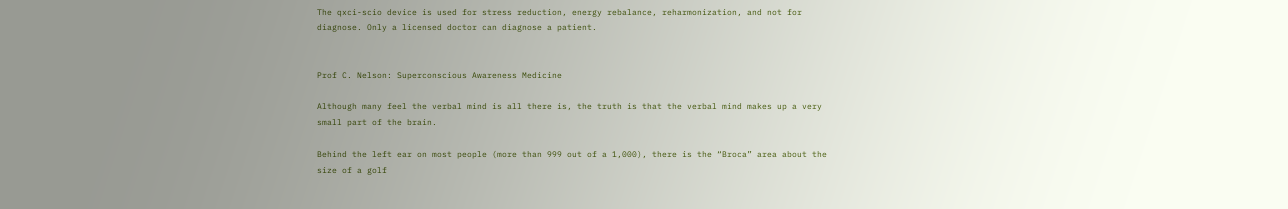The qxci-scio device is used for stress reduction, energy rebalance, reharmonization, and not for diagnose. Only a licensed doctor can diagnose a patient.


Prof C. Nelson: Superconscious Awareness Medicine

Although many feel the verbal mind is all there is, the truth is that the verbal mind makes up a very small part of the brain.

Behind the left ear on most people (more than 999 out of a 1,000), there is the “Broca” area about the size of a golf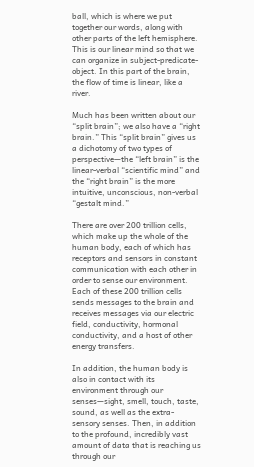ball, which is where we put together our words, along with other parts of the left hemisphere. This is our linear mind so that we can organize in subject-predicate-object. In this part of the brain, the flow of time is linear, like a river.

Much has been written about our “split brain”; we also have a “right brain.” This “split brain” gives us a dichotomy of two types of perspective—the “left brain” is the linear-verbal “scientific mind” and the “right brain” is the more intuitive, unconscious, non-verbal “gestalt mind.”

There are over 200 trillion cells, which make up the whole of the human body, each of which has receptors and sensors in constant communication with each other in order to sense our environment. Each of these 200 trillion cells sends messages to the brain and receives messages via our electric field, conductivity, hormonal conductivity, and a host of other energy transfers.

In addition, the human body is also in contact with its environment through our senses—sight, smell, touch, taste, sound, as well as the extra-sensory senses. Then, in addition to the profound, incredibly vast amount of data that is reaching us through our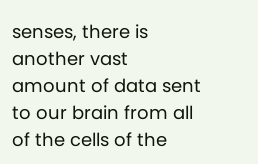senses, there is another vast amount of data sent to our brain from all of the cells of the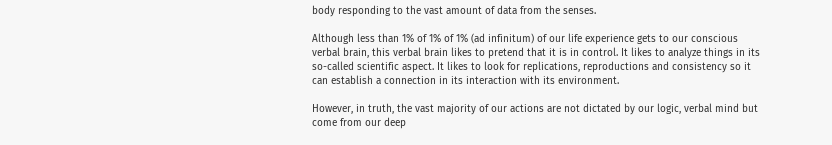body responding to the vast amount of data from the senses.

Although less than 1% of 1% of 1% (ad infinitum) of our life experience gets to our conscious verbal brain, this verbal brain likes to pretend that it is in control. It likes to analyze things in its so-called scientific aspect. It likes to look for replications, reproductions and consistency so it can establish a connection in its interaction with its environment.

However, in truth, the vast majority of our actions are not dictated by our logic, verbal mind but come from our deep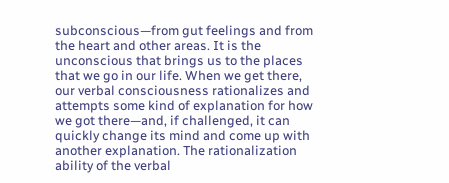subconscious—from gut feelings and from the heart and other areas. It is the unconscious that brings us to the places that we go in our life. When we get there, our verbal consciousness rationalizes and attempts some kind of explanation for how we got there—and, if challenged, it can quickly change its mind and come up with another explanation. The rationalization ability of the verbal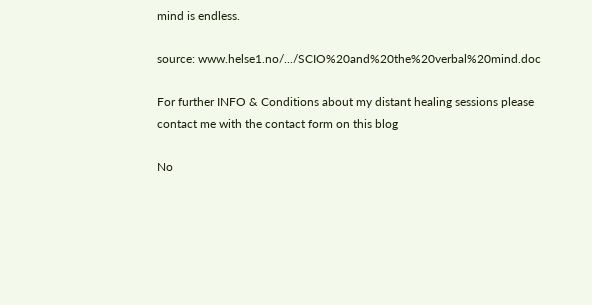mind is endless.

source: www.helse1.no/.../SCIO%20and%20the%20verbal%20mind.doc

For further INFO & Conditions about my distant healing sessions please contact me with the contact form on this blog

No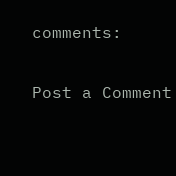comments:

Post a Comment